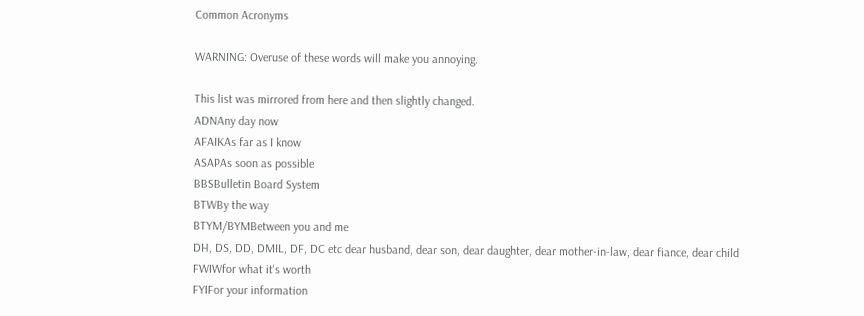Common Acronyms

WARNING: Overuse of these words will make you annoying.

This list was mirrored from here and then slightly changed.
ADNAny day now
AFAIKAs far as I know
ASAPAs soon as possible
BBSBulletin Board System
BTWBy the way
BTYM/BYMBetween you and me
DH, DS, DD, DMIL, DF, DC etc dear husband, dear son, dear daughter, dear mother-in-law, dear fiance, dear child
FWIWfor what it's worth
FYIFor your information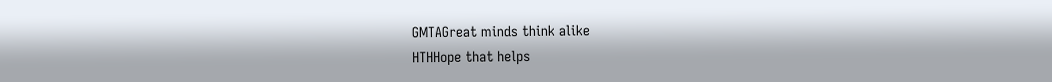GMTAGreat minds think alike
HTHHope that helps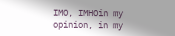IMO, IMHOin my opinion, in my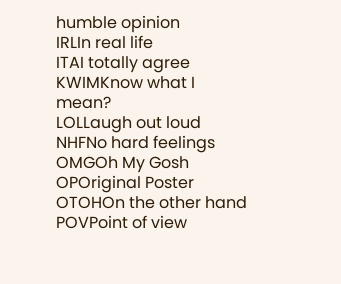humble opinion
IRLIn real life
ITAI totally agree
KWIMKnow what I mean?
LOLLaugh out loud
NHFNo hard feelings
OMGOh My Gosh
OPOriginal Poster
OTOHOn the other hand
POVPoint of view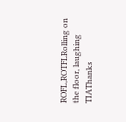ROFL,ROTFLRolling on the floor, laughing
TIAThanks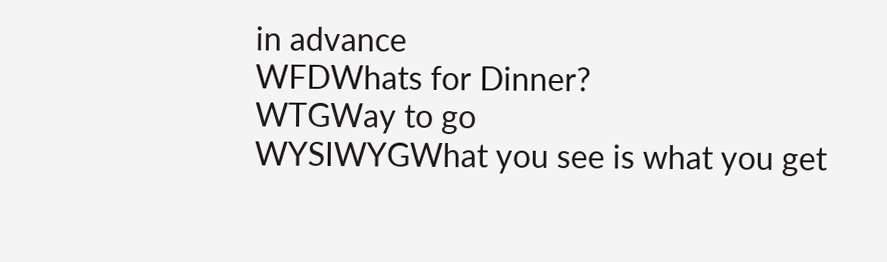in advance
WFDWhats for Dinner?
WTGWay to go
WYSIWYGWhat you see is what you get